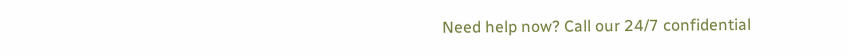Need help now? Call our 24/7 confidential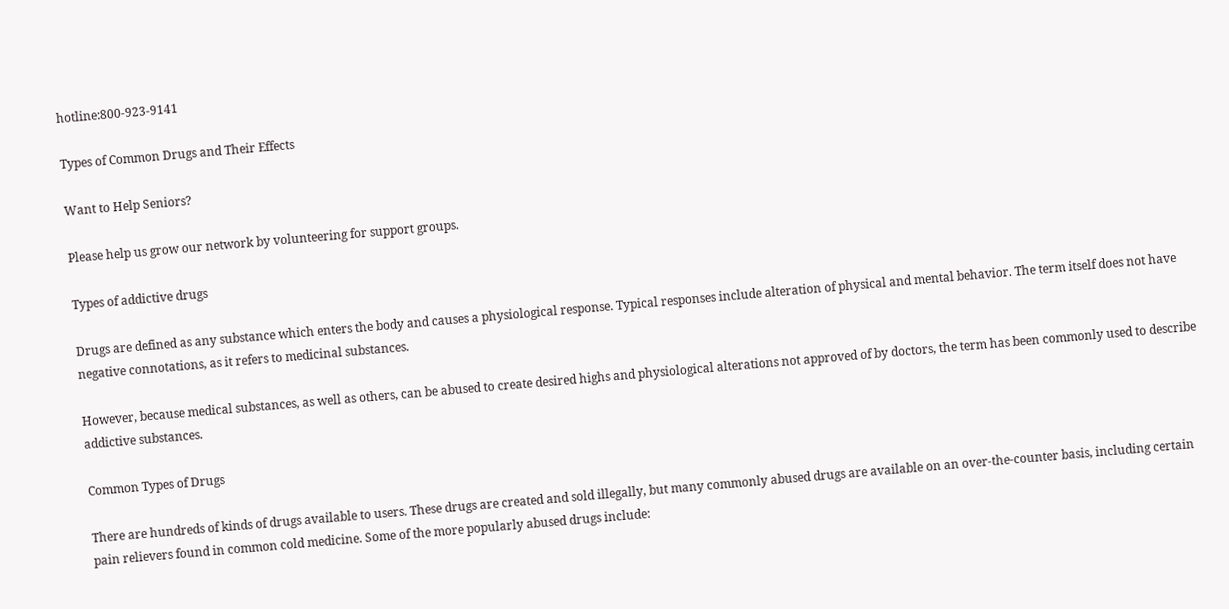hotline:800-923-9141

Types of Common Drugs and Their Effects

Want to Help Seniors?

Please help us grow our network by volunteering for support groups.

Types of addictive drugs

Drugs are defined as any substance which enters the body and causes a physiological response. Typical responses include alteration of physical and mental behavior. The term itself does not have negative connotations, as it refers to medicinal substances.

However, because medical substances, as well as others, can be abused to create desired highs and physiological alterations not approved of by doctors, the term has been commonly used to describe addictive substances.

Common Types of Drugs

There are hundreds of kinds of drugs available to users. These drugs are created and sold illegally, but many commonly abused drugs are available on an over-the-counter basis, including certain pain relievers found in common cold medicine. Some of the more popularly abused drugs include: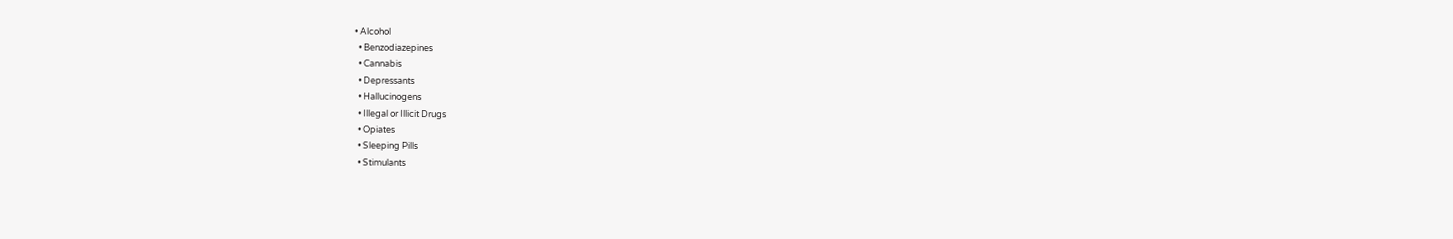• Alcohol
  • Benzodiazepines
  • Cannabis
  • Depressants
  • Hallucinogens
  • Illegal or Illicit Drugs
  • Opiates
  • Sleeping Pills
  • Stimulants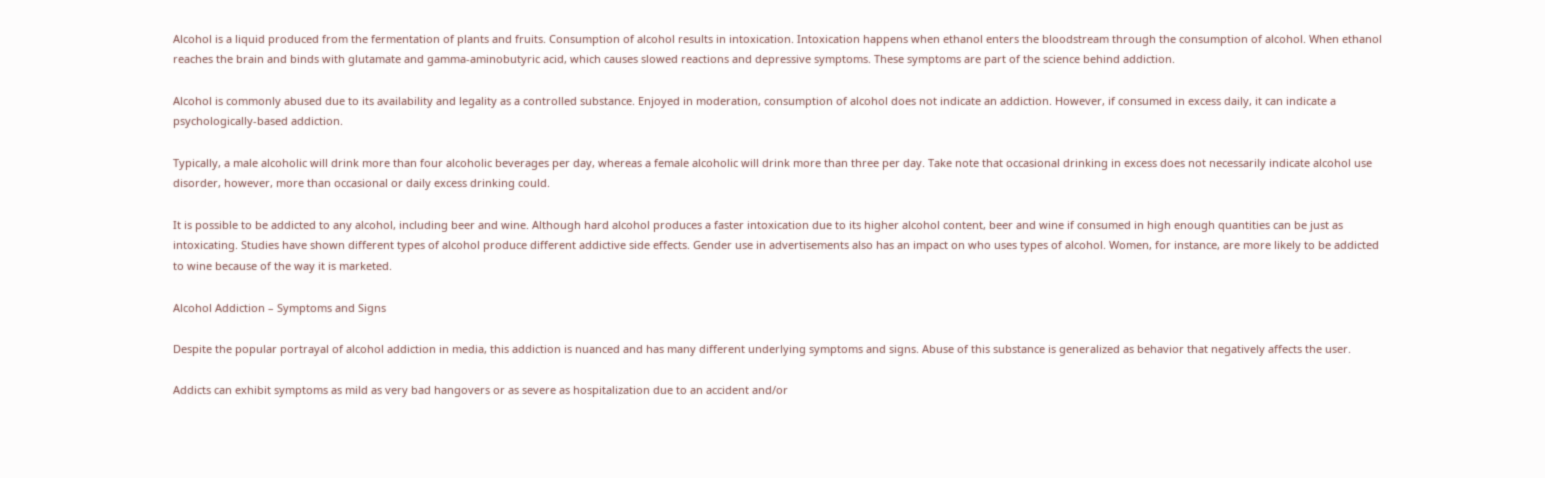Alcohol is a liquid produced from the fermentation of plants and fruits. Consumption of alcohol results in intoxication. Intoxication happens when ethanol enters the bloodstream through the consumption of alcohol. When ethanol reaches the brain and binds with glutamate and gamma-aminobutyric acid, which causes slowed reactions and depressive symptoms. These symptoms are part of the science behind addiction.

Alcohol is commonly abused due to its availability and legality as a controlled substance. Enjoyed in moderation, consumption of alcohol does not indicate an addiction. However, if consumed in excess daily, it can indicate a psychologically-based addiction.

Typically, a male alcoholic will drink more than four alcoholic beverages per day, whereas a female alcoholic will drink more than three per day. Take note that occasional drinking in excess does not necessarily indicate alcohol use disorder, however, more than occasional or daily excess drinking could.

It is possible to be addicted to any alcohol, including beer and wine. Although hard alcohol produces a faster intoxication due to its higher alcohol content, beer and wine if consumed in high enough quantities can be just as intoxicating. Studies have shown different types of alcohol produce different addictive side effects. Gender use in advertisements also has an impact on who uses types of alcohol. Women, for instance, are more likely to be addicted to wine because of the way it is marketed.

Alcohol Addiction – Symptoms and Signs

Despite the popular portrayal of alcohol addiction in media, this addiction is nuanced and has many different underlying symptoms and signs. Abuse of this substance is generalized as behavior that negatively affects the user.

Addicts can exhibit symptoms as mild as very bad hangovers or as severe as hospitalization due to an accident and/or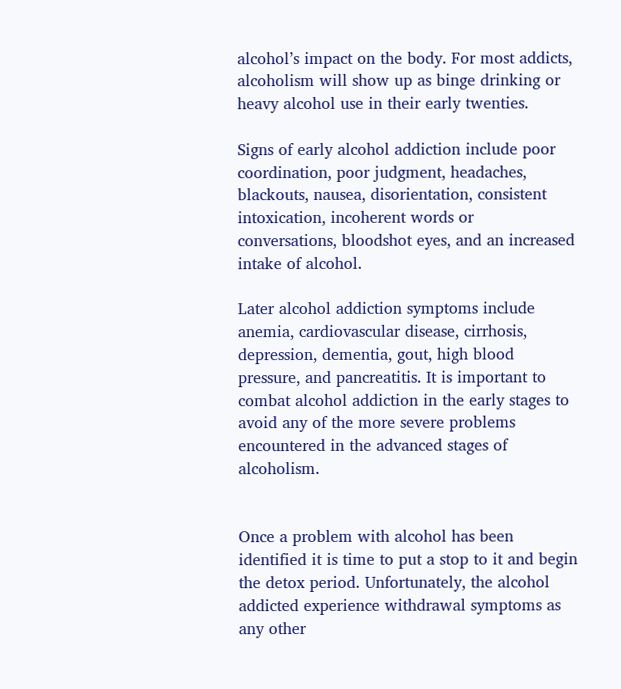alcohol’s impact on the body. For most addicts, alcoholism will show up as binge drinking or heavy alcohol use in their early twenties.

Signs of early alcohol addiction include poor coordination, poor judgment, headaches, blackouts, nausea, disorientation, consistent intoxication, incoherent words or conversations, bloodshot eyes, and an increased intake of alcohol.

Later alcohol addiction symptoms include anemia, cardiovascular disease, cirrhosis, depression, dementia, gout, high blood pressure, and pancreatitis. It is important to combat alcohol addiction in the early stages to avoid any of the more severe problems encountered in the advanced stages of alcoholism.


Once a problem with alcohol has been identified it is time to put a stop to it and begin the detox period. Unfortunately, the alcohol addicted experience withdrawal symptoms as any other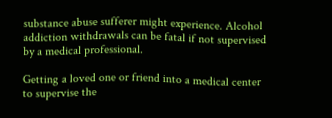substance abuse sufferer might experience. Alcohol addiction withdrawals can be fatal if not supervised by a medical professional.

Getting a loved one or friend into a medical center to supervise the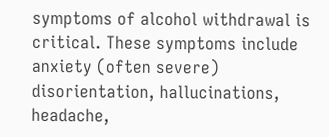symptoms of alcohol withdrawal is critical. These symptoms include anxiety (often severe) disorientation, hallucinations, headache,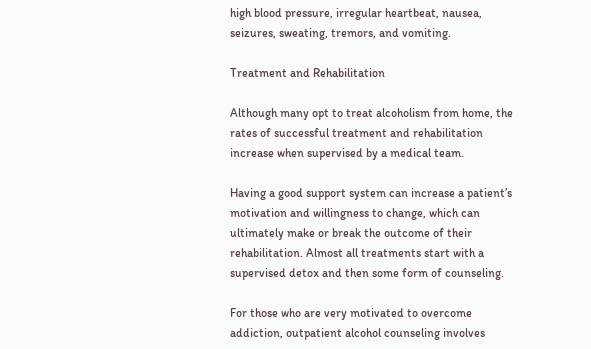high blood pressure, irregular heartbeat, nausea, seizures, sweating, tremors, and vomiting.

Treatment and Rehabilitation

Although many opt to treat alcoholism from home, the rates of successful treatment and rehabilitation increase when supervised by a medical team.

Having a good support system can increase a patient’s motivation and willingness to change, which can ultimately make or break the outcome of their rehabilitation. Almost all treatments start with a supervised detox and then some form of counseling.

For those who are very motivated to overcome addiction, outpatient alcohol counseling involves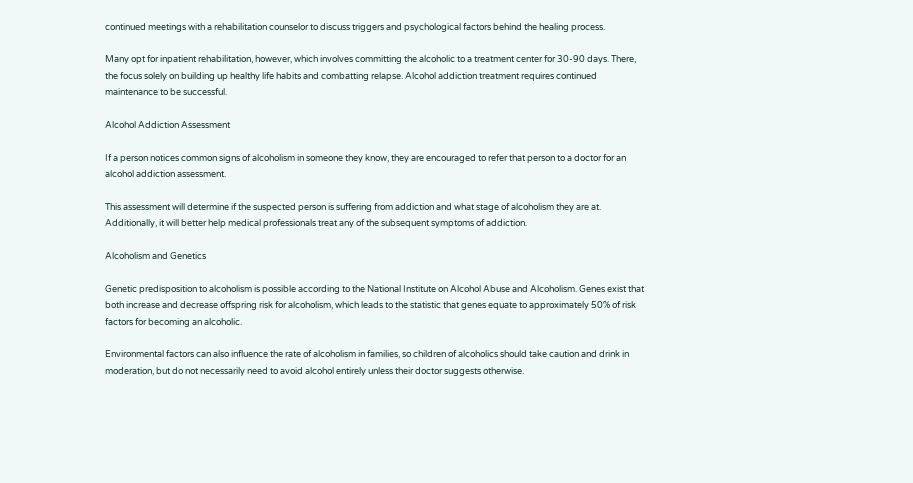continued meetings with a rehabilitation counselor to discuss triggers and psychological factors behind the healing process.

Many opt for inpatient rehabilitation, however, which involves committing the alcoholic to a treatment center for 30-90 days. There, the focus solely on building up healthy life habits and combatting relapse. Alcohol addiction treatment requires continued maintenance to be successful.

Alcohol Addiction Assessment

If a person notices common signs of alcoholism in someone they know, they are encouraged to refer that person to a doctor for an alcohol addiction assessment.

This assessment will determine if the suspected person is suffering from addiction and what stage of alcoholism they are at. Additionally, it will better help medical professionals treat any of the subsequent symptoms of addiction.

Alcoholism and Genetics

Genetic predisposition to alcoholism is possible according to the National Institute on Alcohol Abuse and Alcoholism. Genes exist that both increase and decrease offspring risk for alcoholism, which leads to the statistic that genes equate to approximately 50% of risk factors for becoming an alcoholic.

Environmental factors can also influence the rate of alcoholism in families, so children of alcoholics should take caution and drink in moderation, but do not necessarily need to avoid alcohol entirely unless their doctor suggests otherwise.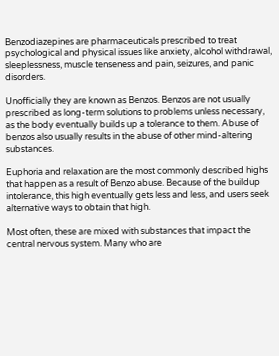Benzodiazepines are pharmaceuticals prescribed to treat psychological and physical issues like anxiety, alcohol withdrawal, sleeplessness, muscle tenseness and pain, seizures, and panic disorders.

Unofficially they are known as Benzos. Benzos are not usually prescribed as long-term solutions to problems unless necessary, as the body eventually builds up a tolerance to them. Abuse of benzos also usually results in the abuse of other mind-altering substances.

Euphoria and relaxation are the most commonly described highs that happen as a result of Benzo abuse. Because of the buildup intolerance, this high eventually gets less and less, and users seek alternative ways to obtain that high.

Most often, these are mixed with substances that impact the central nervous system. Many who are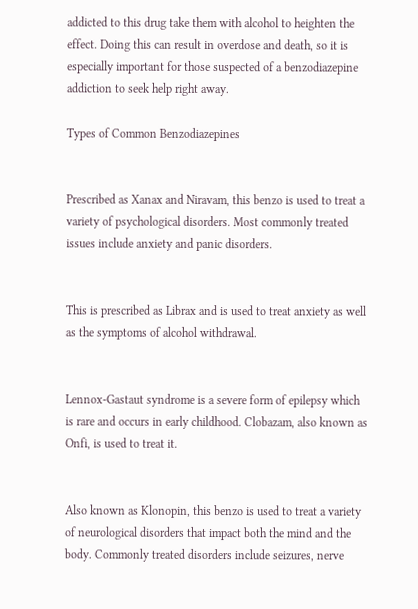addicted to this drug take them with alcohol to heighten the effect. Doing this can result in overdose and death, so it is especially important for those suspected of a benzodiazepine addiction to seek help right away.

Types of Common Benzodiazepines


Prescribed as Xanax and Niravam, this benzo is used to treat a variety of psychological disorders. Most commonly treated issues include anxiety and panic disorders.


This is prescribed as Librax and is used to treat anxiety as well as the symptoms of alcohol withdrawal.


Lennox-Gastaut syndrome is a severe form of epilepsy which is rare and occurs in early childhood. Clobazam, also known as Onfi, is used to treat it.


Also known as Klonopin, this benzo is used to treat a variety of neurological disorders that impact both the mind and the body. Commonly treated disorders include seizures, nerve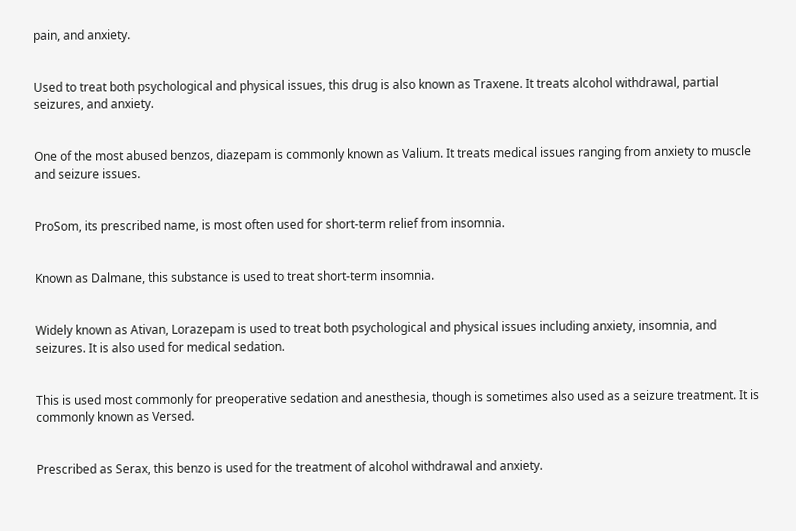pain, and anxiety.


Used to treat both psychological and physical issues, this drug is also known as Traxene. It treats alcohol withdrawal, partial seizures, and anxiety.


One of the most abused benzos, diazepam is commonly known as Valium. It treats medical issues ranging from anxiety to muscle and seizure issues.


ProSom, its prescribed name, is most often used for short-term relief from insomnia.


Known as Dalmane, this substance is used to treat short-term insomnia.


Widely known as Ativan, Lorazepam is used to treat both psychological and physical issues including anxiety, insomnia, and seizures. It is also used for medical sedation.


This is used most commonly for preoperative sedation and anesthesia, though is sometimes also used as a seizure treatment. It is commonly known as Versed.


Prescribed as Serax, this benzo is used for the treatment of alcohol withdrawal and anxiety.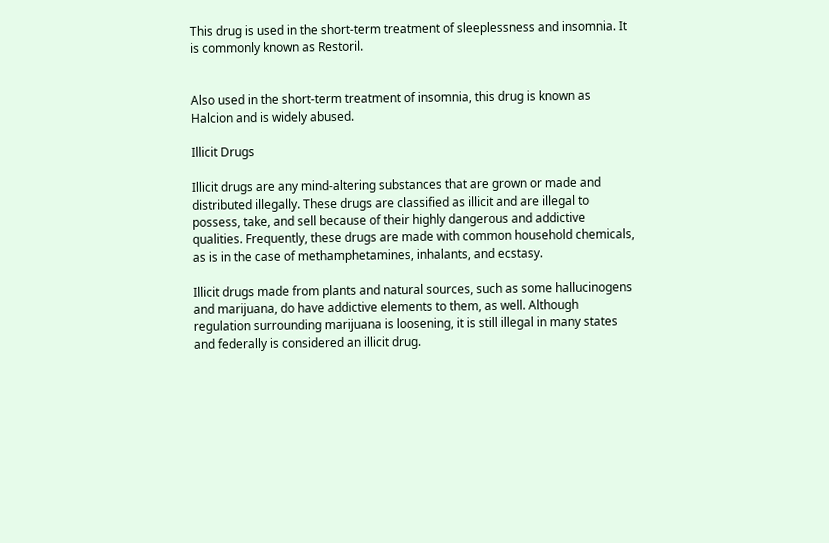This drug is used in the short-term treatment of sleeplessness and insomnia. It is commonly known as Restoril.


Also used in the short-term treatment of insomnia, this drug is known as Halcion and is widely abused.

Illicit Drugs

Illicit drugs are any mind-altering substances that are grown or made and distributed illegally. These drugs are classified as illicit and are illegal to possess, take, and sell because of their highly dangerous and addictive qualities. Frequently, these drugs are made with common household chemicals, as is in the case of methamphetamines, inhalants, and ecstasy.

Illicit drugs made from plants and natural sources, such as some hallucinogens and marijuana, do have addictive elements to them, as well. Although regulation surrounding marijuana is loosening, it is still illegal in many states and federally is considered an illicit drug.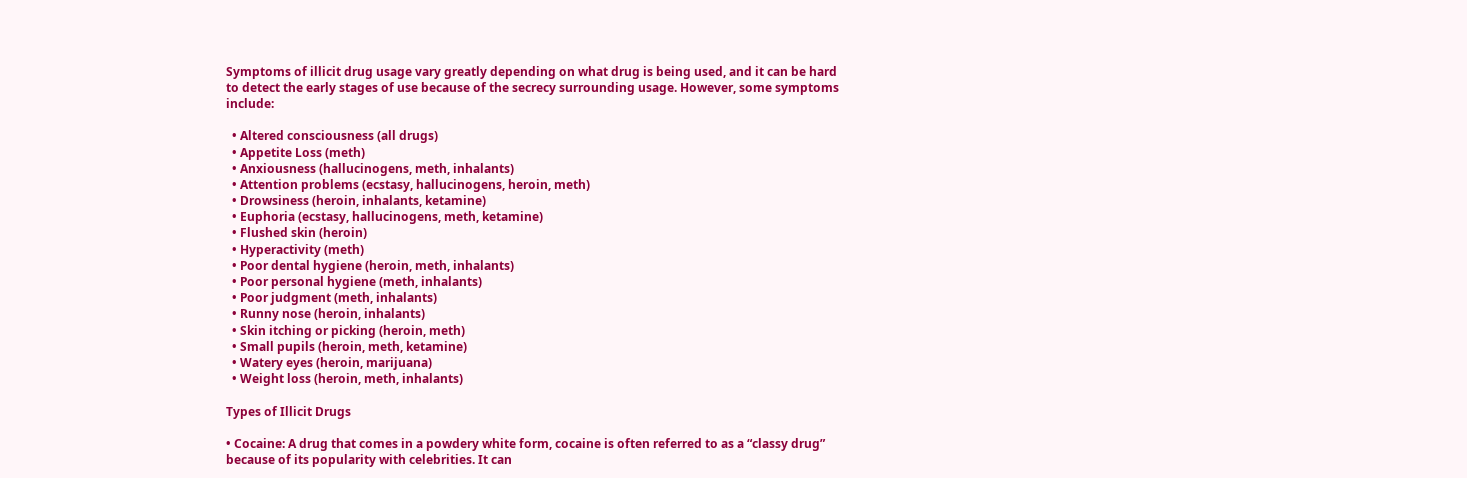Symptoms of illicit drug usage vary greatly depending on what drug is being used, and it can be hard to detect the early stages of use because of the secrecy surrounding usage. However, some symptoms include:

  • Altered consciousness (all drugs)
  • Appetite Loss (meth)
  • Anxiousness (hallucinogens, meth, inhalants)
  • Attention problems (ecstasy, hallucinogens, heroin, meth)
  • Drowsiness (heroin, inhalants, ketamine)
  • Euphoria (ecstasy, hallucinogens, meth, ketamine)
  • Flushed skin (heroin)
  • Hyperactivity (meth)
  • Poor dental hygiene (heroin, meth, inhalants)
  • Poor personal hygiene (meth, inhalants)
  • Poor judgment (meth, inhalants)
  • Runny nose (heroin, inhalants)
  • Skin itching or picking (heroin, meth)
  • Small pupils (heroin, meth, ketamine)
  • Watery eyes (heroin, marijuana)
  • Weight loss (heroin, meth, inhalants)

Types of Illicit Drugs

• Cocaine: A drug that comes in a powdery white form, cocaine is often referred to as a “classy drug” because of its popularity with celebrities. It can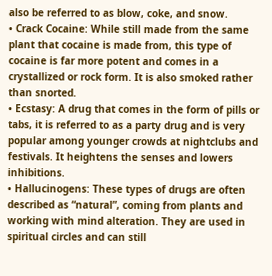also be referred to as blow, coke, and snow.
• Crack Cocaine: While still made from the same plant that cocaine is made from, this type of cocaine is far more potent and comes in a crystallized or rock form. It is also smoked rather than snorted.
• Ecstasy: A drug that comes in the form of pills or tabs, it is referred to as a party drug and is very popular among younger crowds at nightclubs and festivals. It heightens the senses and lowers inhibitions.
• Hallucinogens: These types of drugs are often described as “natural”, coming from plants and working with mind alteration. They are used in spiritual circles and can still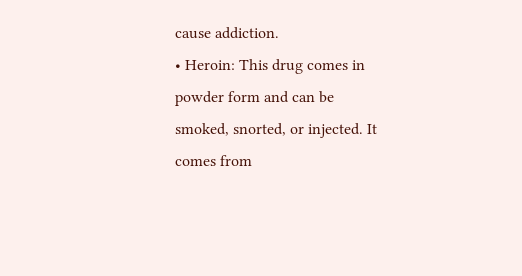cause addiction.
• Heroin: This drug comes in powder form and can be smoked, snorted, or injected. It comes from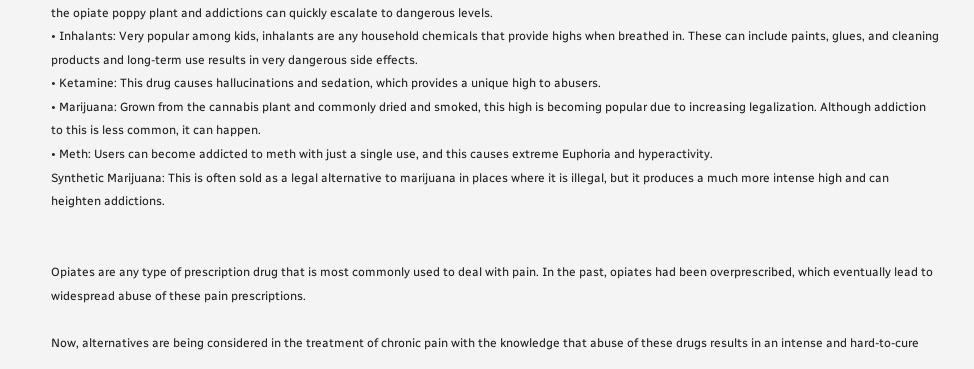the opiate poppy plant and addictions can quickly escalate to dangerous levels.
• Inhalants: Very popular among kids, inhalants are any household chemicals that provide highs when breathed in. These can include paints, glues, and cleaning products and long-term use results in very dangerous side effects.
• Ketamine: This drug causes hallucinations and sedation, which provides a unique high to abusers.
• Marijuana: Grown from the cannabis plant and commonly dried and smoked, this high is becoming popular due to increasing legalization. Although addiction to this is less common, it can happen.
• Meth: Users can become addicted to meth with just a single use, and this causes extreme Euphoria and hyperactivity.
Synthetic Marijuana: This is often sold as a legal alternative to marijuana in places where it is illegal, but it produces a much more intense high and can heighten addictions.


Opiates are any type of prescription drug that is most commonly used to deal with pain. In the past, opiates had been overprescribed, which eventually lead to widespread abuse of these pain prescriptions.

Now, alternatives are being considered in the treatment of chronic pain with the knowledge that abuse of these drugs results in an intense and hard-to-cure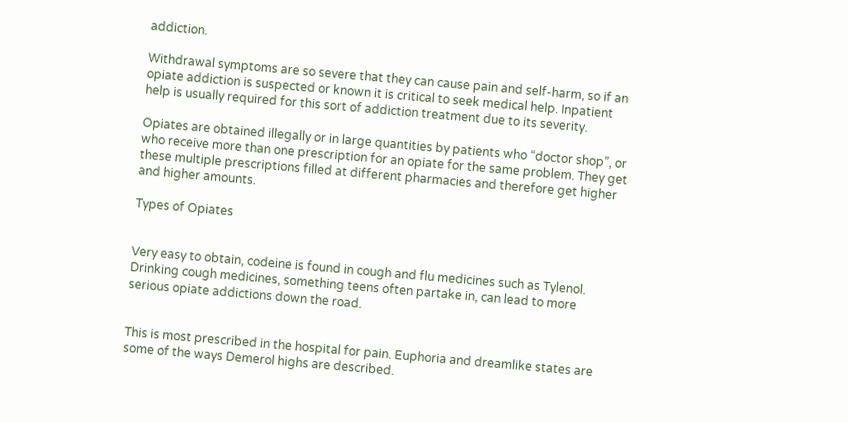addiction.

Withdrawal symptoms are so severe that they can cause pain and self-harm, so if an opiate addiction is suspected or known it is critical to seek medical help. Inpatient help is usually required for this sort of addiction treatment due to its severity.

Opiates are obtained illegally or in large quantities by patients who “doctor shop”, or who receive more than one prescription for an opiate for the same problem. They get these multiple prescriptions filled at different pharmacies and therefore get higher and higher amounts.

Types of Opiates


Very easy to obtain, codeine is found in cough and flu medicines such as Tylenol. Drinking cough medicines, something teens often partake in, can lead to more serious opiate addictions down the road.


This is most prescribed in the hospital for pain. Euphoria and dreamlike states are some of the ways Demerol highs are described.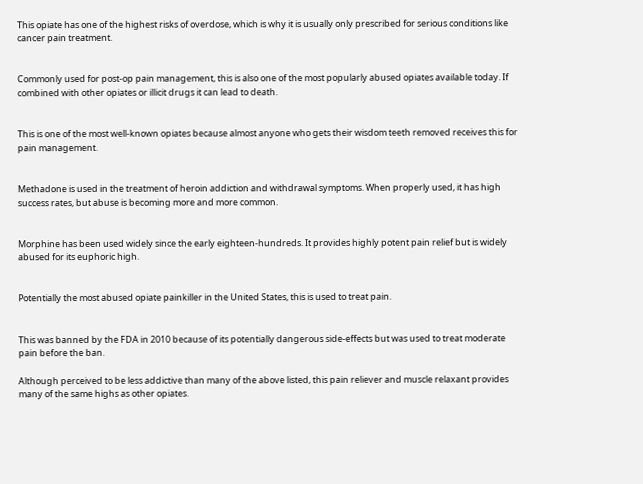This opiate has one of the highest risks of overdose, which is why it is usually only prescribed for serious conditions like cancer pain treatment.


Commonly used for post-op pain management, this is also one of the most popularly abused opiates available today. If combined with other opiates or illicit drugs it can lead to death.


This is one of the most well-known opiates because almost anyone who gets their wisdom teeth removed receives this for pain management.


Methadone is used in the treatment of heroin addiction and withdrawal symptoms. When properly used, it has high success rates, but abuse is becoming more and more common.


Morphine has been used widely since the early eighteen-hundreds. It provides highly potent pain relief but is widely abused for its euphoric high.


Potentially the most abused opiate painkiller in the United States, this is used to treat pain.


This was banned by the FDA in 2010 because of its potentially dangerous side-effects but was used to treat moderate pain before the ban.

Although perceived to be less addictive than many of the above listed, this pain reliever and muscle relaxant provides many of the same highs as other opiates.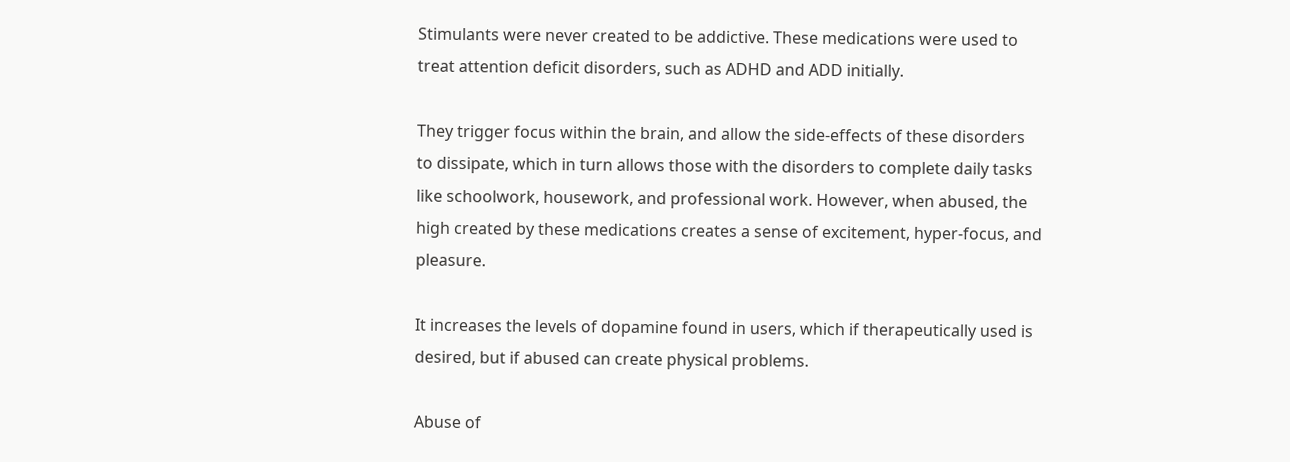Stimulants were never created to be addictive. These medications were used to treat attention deficit disorders, such as ADHD and ADD initially.

They trigger focus within the brain, and allow the side-effects of these disorders to dissipate, which in turn allows those with the disorders to complete daily tasks like schoolwork, housework, and professional work. However, when abused, the high created by these medications creates a sense of excitement, hyper-focus, and pleasure.

It increases the levels of dopamine found in users, which if therapeutically used is desired, but if abused can create physical problems.

Abuse of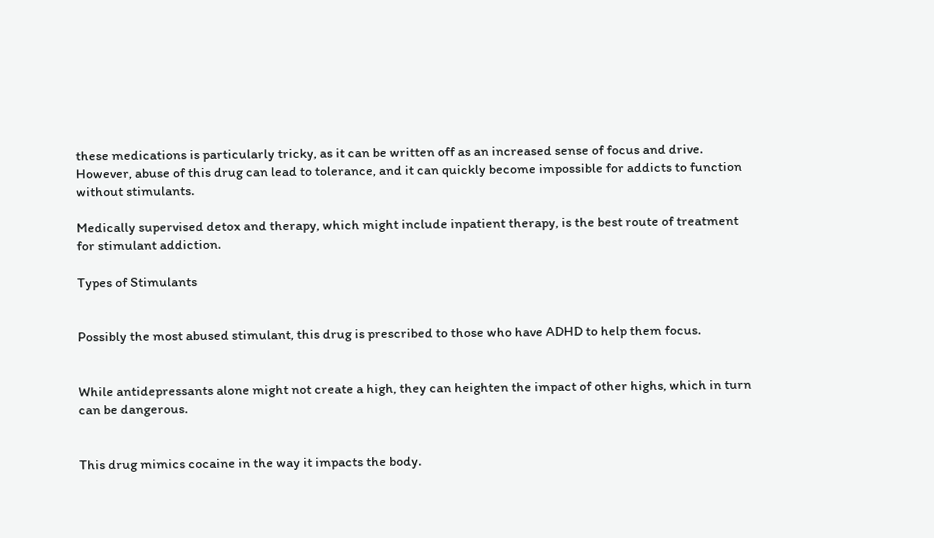these medications is particularly tricky, as it can be written off as an increased sense of focus and drive. However, abuse of this drug can lead to tolerance, and it can quickly become impossible for addicts to function without stimulants.

Medically supervised detox and therapy, which might include inpatient therapy, is the best route of treatment for stimulant addiction.

Types of Stimulants


Possibly the most abused stimulant, this drug is prescribed to those who have ADHD to help them focus.


While antidepressants alone might not create a high, they can heighten the impact of other highs, which in turn can be dangerous.


This drug mimics cocaine in the way it impacts the body.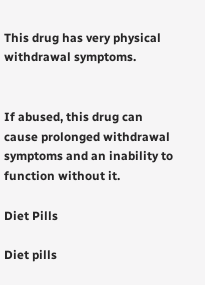This drug has very physical withdrawal symptoms.


If abused, this drug can cause prolonged withdrawal symptoms and an inability to function without it.

Diet Pills

Diet pills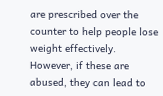are prescribed over the counter to help people lose weight effectively. However, if these are abused, they can lead to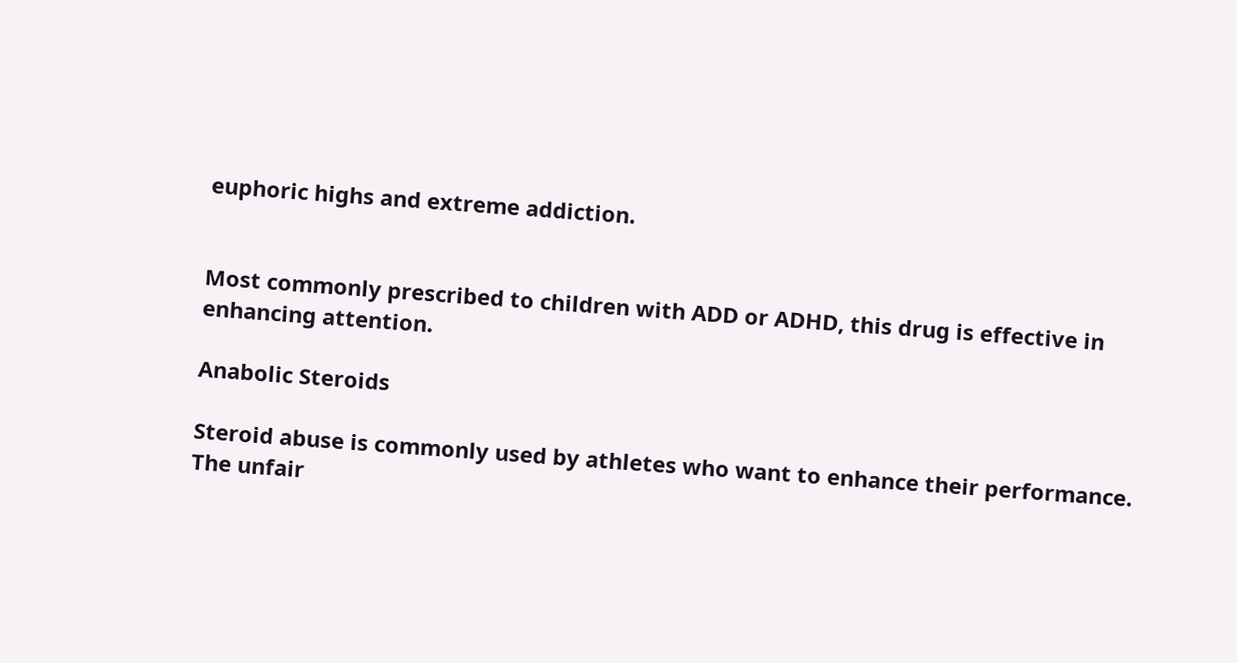euphoric highs and extreme addiction.


Most commonly prescribed to children with ADD or ADHD, this drug is effective in enhancing attention.

Anabolic Steroids

Steroid abuse is commonly used by athletes who want to enhance their performance. The unfair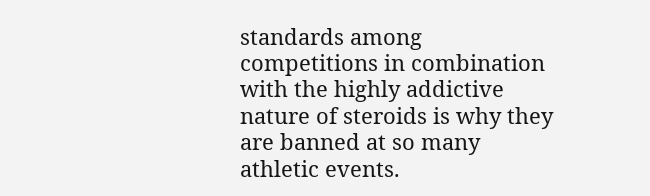standards among competitions in combination with the highly addictive nature of steroids is why they are banned at so many athletic events.